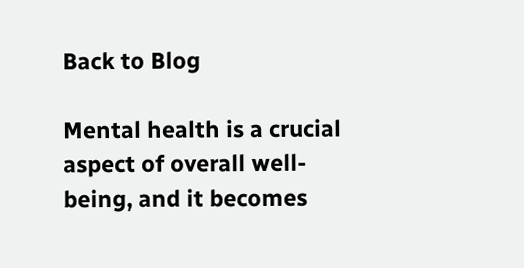Back to Blog

Mental health is a crucial aspect of overall well-being, and it becomes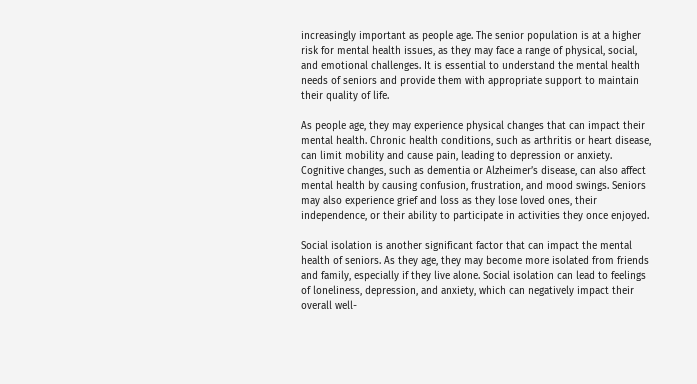increasingly important as people age. The senior population is at a higher risk for mental health issues, as they may face a range of physical, social, and emotional challenges. It is essential to understand the mental health needs of seniors and provide them with appropriate support to maintain their quality of life.

As people age, they may experience physical changes that can impact their mental health. Chronic health conditions, such as arthritis or heart disease, can limit mobility and cause pain, leading to depression or anxiety. Cognitive changes, such as dementia or Alzheimer’s disease, can also affect mental health by causing confusion, frustration, and mood swings. Seniors may also experience grief and loss as they lose loved ones, their independence, or their ability to participate in activities they once enjoyed.

Social isolation is another significant factor that can impact the mental health of seniors. As they age, they may become more isolated from friends and family, especially if they live alone. Social isolation can lead to feelings of loneliness, depression, and anxiety, which can negatively impact their overall well-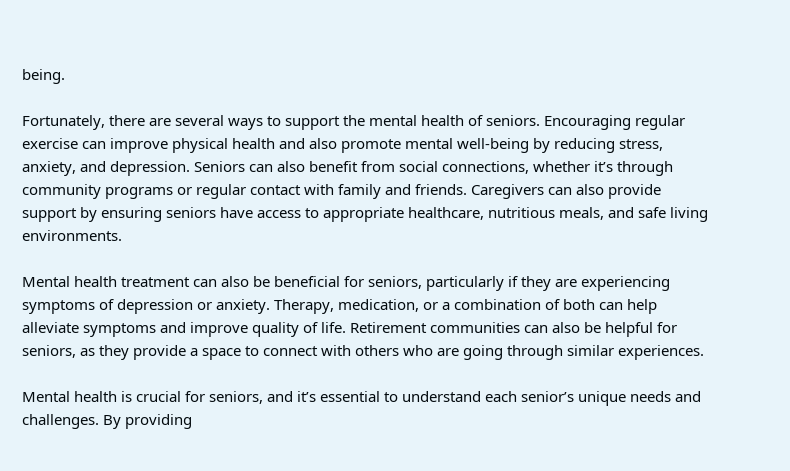being.

Fortunately, there are several ways to support the mental health of seniors. Encouraging regular exercise can improve physical health and also promote mental well-being by reducing stress, anxiety, and depression. Seniors can also benefit from social connections, whether it’s through community programs or regular contact with family and friends. Caregivers can also provide support by ensuring seniors have access to appropriate healthcare, nutritious meals, and safe living environments.

Mental health treatment can also be beneficial for seniors, particularly if they are experiencing symptoms of depression or anxiety. Therapy, medication, or a combination of both can help alleviate symptoms and improve quality of life. Retirement communities can also be helpful for seniors, as they provide a space to connect with others who are going through similar experiences.

Mental health is crucial for seniors, and it’s essential to understand each senior’s unique needs and challenges. By providing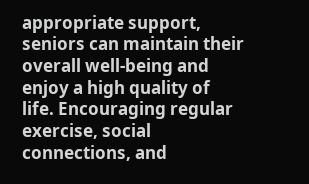appropriate support, seniors can maintain their overall well-being and enjoy a high quality of life. Encouraging regular exercise, social connections, and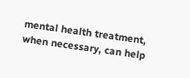mental health treatment, when necessary, can help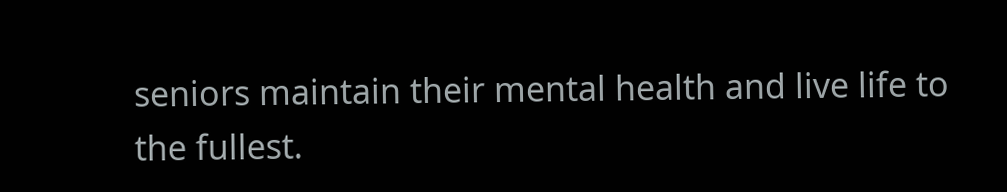seniors maintain their mental health and live life to the fullest.